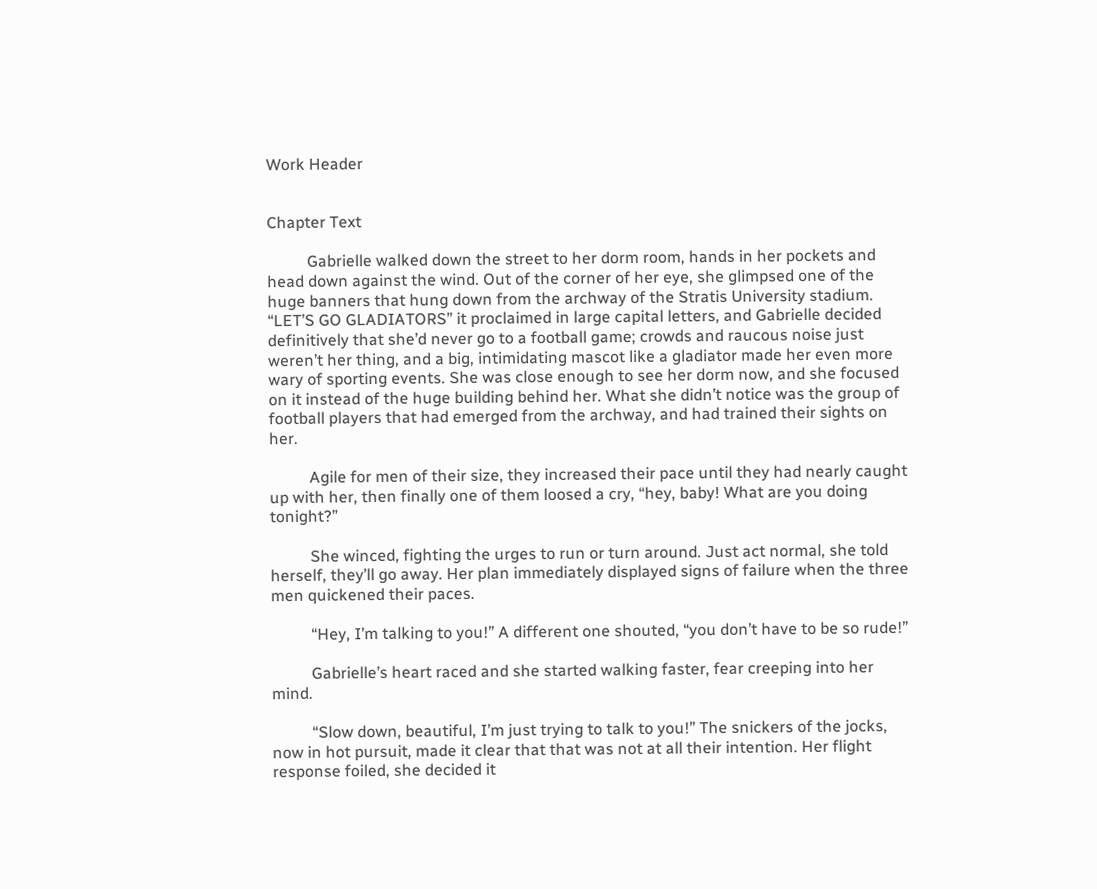Work Header


Chapter Text

          Gabrielle walked down the street to her dorm room, hands in her pockets and head down against the wind. Out of the corner of her eye, she glimpsed one of the huge banners that hung down from the archway of the Stratis University stadium. “LET’S GO GLADIATORS” it proclaimed in large capital letters, and Gabrielle decided definitively that she’d never go to a football game; crowds and raucous noise just weren’t her thing, and a big, intimidating mascot like a gladiator made her even more wary of sporting events. She was close enough to see her dorm now, and she focused on it instead of the huge building behind her. What she didn’t notice was the group of football players that had emerged from the archway, and had trained their sights on her.

          Agile for men of their size, they increased their pace until they had nearly caught up with her, then finally one of them loosed a cry, “hey, baby! What are you doing tonight?”

          She winced, fighting the urges to run or turn around. Just act normal, she told herself, they’ll go away. Her plan immediately displayed signs of failure when the three men quickened their paces.

          “Hey, I’m talking to you!” A different one shouted, “you don’t have to be so rude!”

          Gabrielle’s heart raced and she started walking faster, fear creeping into her mind.

          “Slow down, beautiful, I’m just trying to talk to you!” The snickers of the jocks, now in hot pursuit, made it clear that that was not at all their intention. Her flight response foiled, she decided it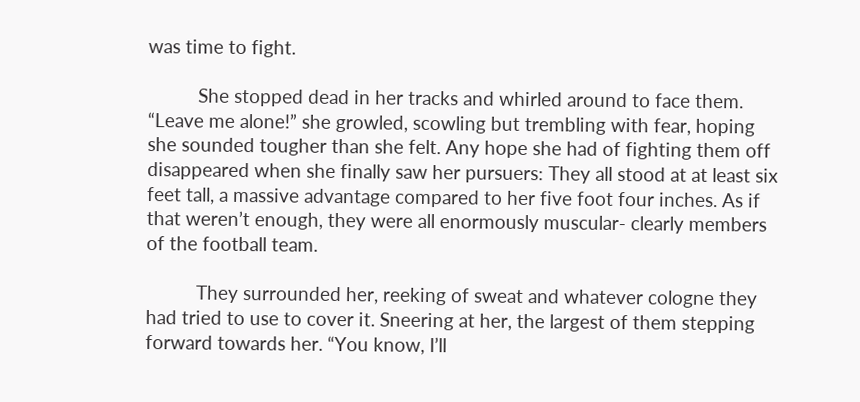was time to fight.

          She stopped dead in her tracks and whirled around to face them. “Leave me alone!” she growled, scowling but trembling with fear, hoping she sounded tougher than she felt. Any hope she had of fighting them off disappeared when she finally saw her pursuers: They all stood at at least six feet tall, a massive advantage compared to her five foot four inches. As if that weren’t enough, they were all enormously muscular- clearly members of the football team.

          They surrounded her, reeking of sweat and whatever cologne they had tried to use to cover it. Sneering at her, the largest of them stepping forward towards her. “You know, I’ll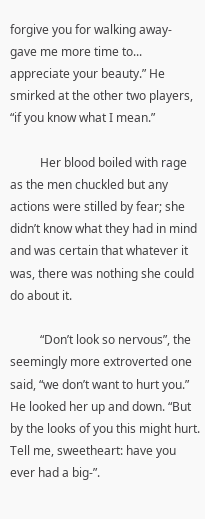forgive you for walking away- gave me more time to... appreciate your beauty.” He smirked at the other two players, “if you know what I mean.”

          Her blood boiled with rage as the men chuckled but any actions were stilled by fear; she didn’t know what they had in mind and was certain that whatever it was, there was nothing she could do about it.

          “Don’t look so nervous”, the seemingly more extroverted one said, “we don’t want to hurt you.” He looked her up and down. “But by the looks of you this might hurt. Tell me, sweetheart: have you ever had a big-”.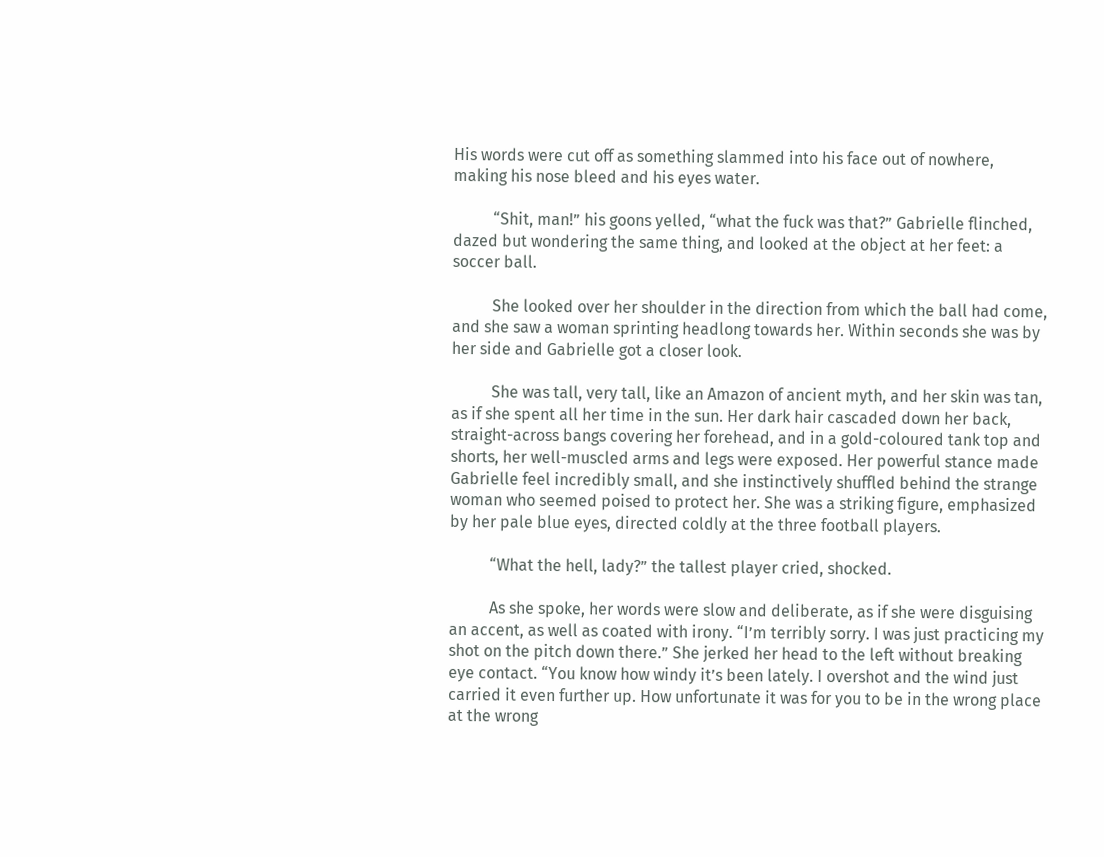His words were cut off as something slammed into his face out of nowhere, making his nose bleed and his eyes water.

          “Shit, man!” his goons yelled, “what the fuck was that?” Gabrielle flinched, dazed but wondering the same thing, and looked at the object at her feet: a soccer ball.

          She looked over her shoulder in the direction from which the ball had come, and she saw a woman sprinting headlong towards her. Within seconds she was by her side and Gabrielle got a closer look.

          She was tall, very tall, like an Amazon of ancient myth, and her skin was tan, as if she spent all her time in the sun. Her dark hair cascaded down her back, straight-across bangs covering her forehead, and in a gold-coloured tank top and shorts, her well-muscled arms and legs were exposed. Her powerful stance made Gabrielle feel incredibly small, and she instinctively shuffled behind the strange woman who seemed poised to protect her. She was a striking figure, emphasized by her pale blue eyes, directed coldly at the three football players.

          “What the hell, lady?” the tallest player cried, shocked.

          As she spoke, her words were slow and deliberate, as if she were disguising an accent, as well as coated with irony. “I’m terribly sorry. I was just practicing my shot on the pitch down there.” She jerked her head to the left without breaking eye contact. “You know how windy it’s been lately. I overshot and the wind just carried it even further up. How unfortunate it was for you to be in the wrong place at the wrong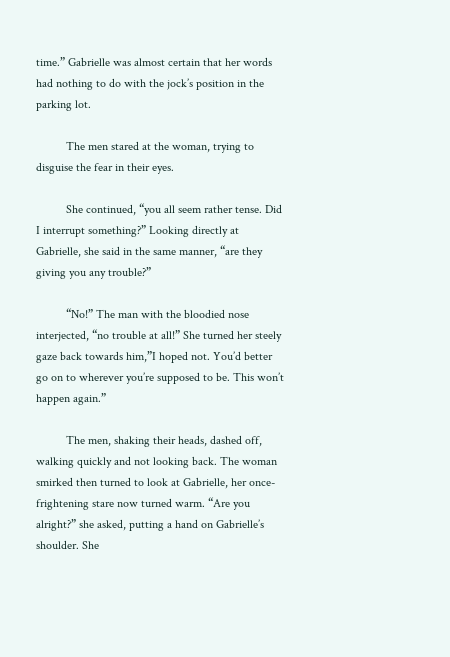time.” Gabrielle was almost certain that her words had nothing to do with the jock’s position in the parking lot.

          The men stared at the woman, trying to disguise the fear in their eyes.

          She continued, “you all seem rather tense. Did I interrupt something?” Looking directly at Gabrielle, she said in the same manner, “are they giving you any trouble?”

          “No!” The man with the bloodied nose interjected, “no trouble at all!” She turned her steely gaze back towards him,”I hoped not. You’d better go on to wherever you’re supposed to be. This won’t happen again.”

          The men, shaking their heads, dashed off, walking quickly and not looking back. The woman smirked then turned to look at Gabrielle, her once-frightening stare now turned warm. “Are you alright?” she asked, putting a hand on Gabrielle’s shoulder. She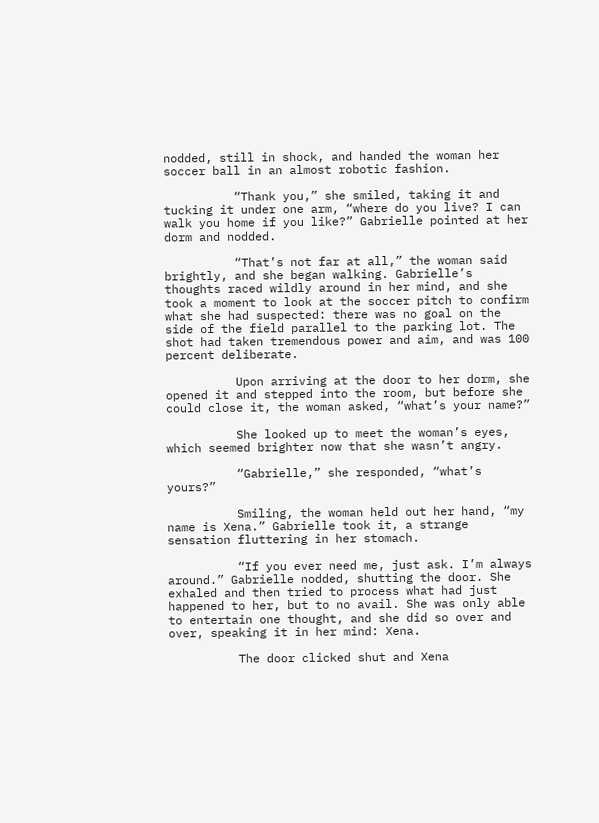nodded, still in shock, and handed the woman her soccer ball in an almost robotic fashion.

          “Thank you,” she smiled, taking it and tucking it under one arm, “where do you live? I can walk you home if you like?” Gabrielle pointed at her dorm and nodded.

          “That’s not far at all,” the woman said brightly, and she began walking. Gabrielle’s thoughts raced wildly around in her mind, and she took a moment to look at the soccer pitch to confirm what she had suspected: there was no goal on the side of the field parallel to the parking lot. The shot had taken tremendous power and aim, and was 100 percent deliberate.

          Upon arriving at the door to her dorm, she opened it and stepped into the room, but before she could close it, the woman asked, “what’s your name?”

          She looked up to meet the woman’s eyes, which seemed brighter now that she wasn’t angry.

          “Gabrielle,” she responded, “what’s yours?”

          Smiling, the woman held out her hand, “my name is Xena.” Gabrielle took it, a strange sensation fluttering in her stomach.

          “If you ever need me, just ask. I’m always around.” Gabrielle nodded, shutting the door. She exhaled and then tried to process what had just happened to her, but to no avail. She was only able to entertain one thought, and she did so over and over, speaking it in her mind: Xena.

          The door clicked shut and Xena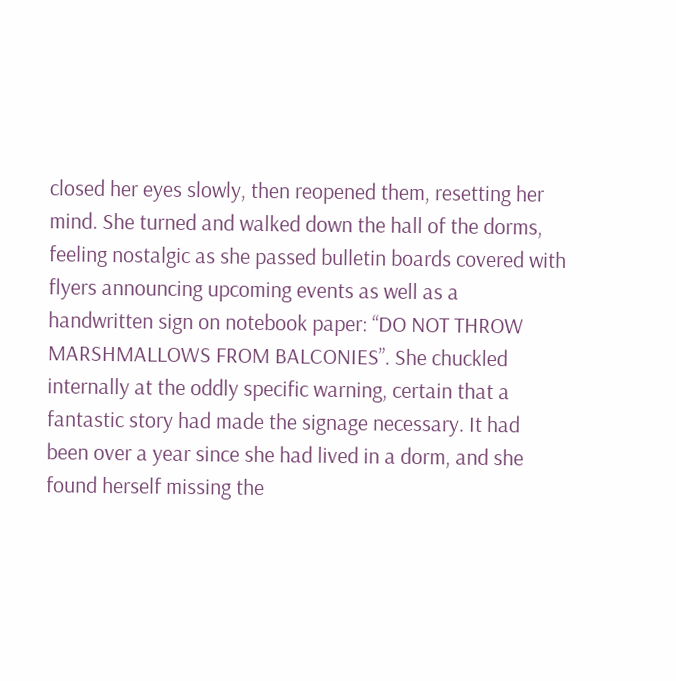closed her eyes slowly, then reopened them, resetting her mind. She turned and walked down the hall of the dorms, feeling nostalgic as she passed bulletin boards covered with flyers announcing upcoming events as well as a handwritten sign on notebook paper: “DO NOT THROW MARSHMALLOWS FROM BALCONIES”. She chuckled internally at the oddly specific warning, certain that a fantastic story had made the signage necessary. It had been over a year since she had lived in a dorm, and she found herself missing the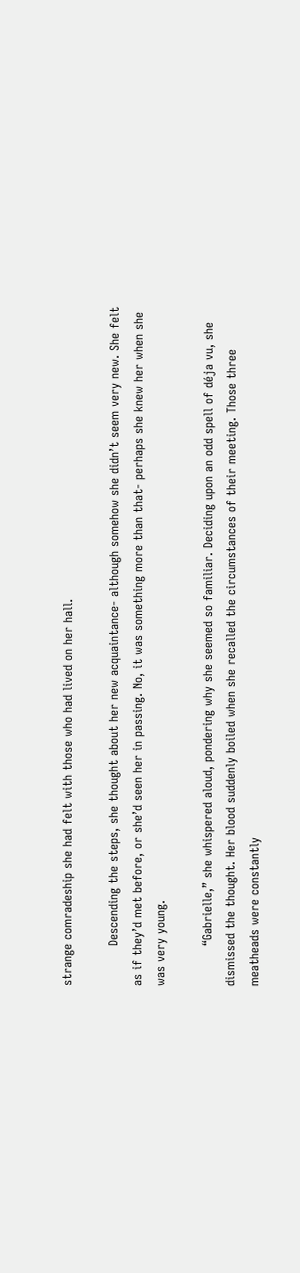strange comradeship she had felt with those who had lived on her hall.

          Descending the steps, she thought about her new acquaintance- although somehow she didn’t seem very new. She felt as if they’d met before, or she’d seen her in passing. No, it was something more than that- perhaps she knew her when she was very young.

          “Gabrielle,” she whispered aloud, pondering why she seemed so familiar. Deciding upon an odd spell of déja vu, she dismissed the thought. Her blood suddenly boiled when she recalled the circumstances of their meeting. Those three meatheads were constantly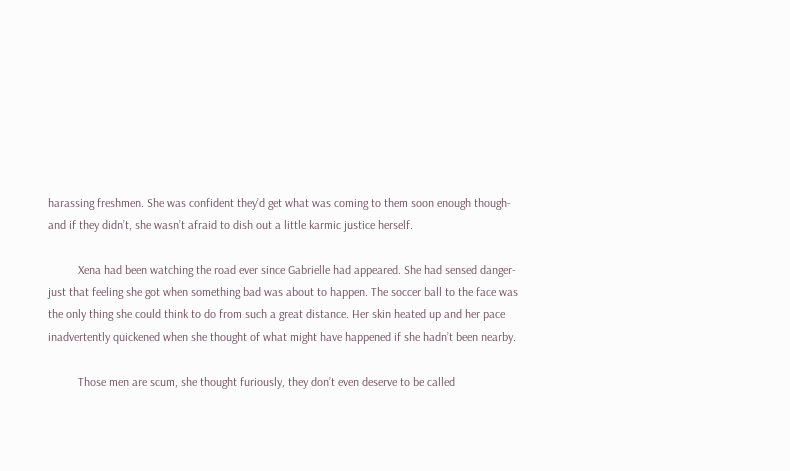harassing freshmen. She was confident they’d get what was coming to them soon enough though- and if they didn’t, she wasn’t afraid to dish out a little karmic justice herself.

          Xena had been watching the road ever since Gabrielle had appeared. She had sensed danger- just that feeling she got when something bad was about to happen. The soccer ball to the face was the only thing she could think to do from such a great distance. Her skin heated up and her pace inadvertently quickened when she thought of what might have happened if she hadn’t been nearby.

          Those men are scum, she thought furiously, they don’t even deserve to be called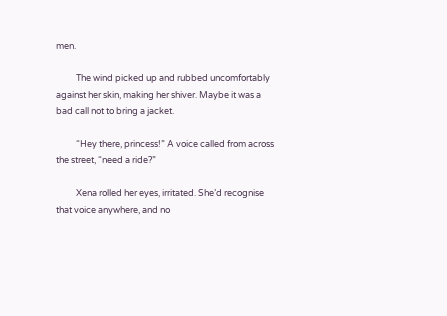men.

          The wind picked up and rubbed uncomfortably against her skin, making her shiver. Maybe it was a bad call not to bring a jacket.

          “Hey there, princess!” A voice called from across the street, “need a ride?”

          Xena rolled her eyes, irritated. She’d recognise that voice anywhere, and no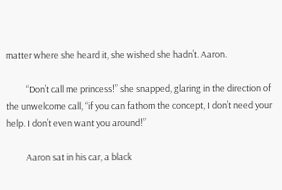matter where she heard it, she wished she hadn’t. Aaron.

          “Don’t call me princess!” she snapped, glaring in the direction of the unwelcome call, “if you can fathom the concept, I don’t need your help. I don’t even want you around!”

          Aaron sat in his car, a black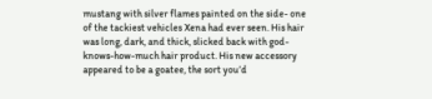mustang with silver flames painted on the side- one of the tackiest vehicles Xena had ever seen. His hair was long, dark, and thick, slicked back with god-knows-how-much hair product. His new accessory appeared to be a goatee, the sort you’d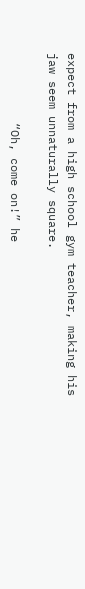expect from a high school gym teacher, making his jaw seem unnaturally square.

          “Oh, come on!” he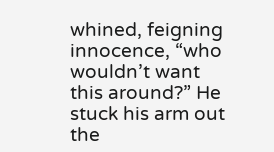whined, feigning innocence, “who wouldn’t want this around?” He stuck his arm out the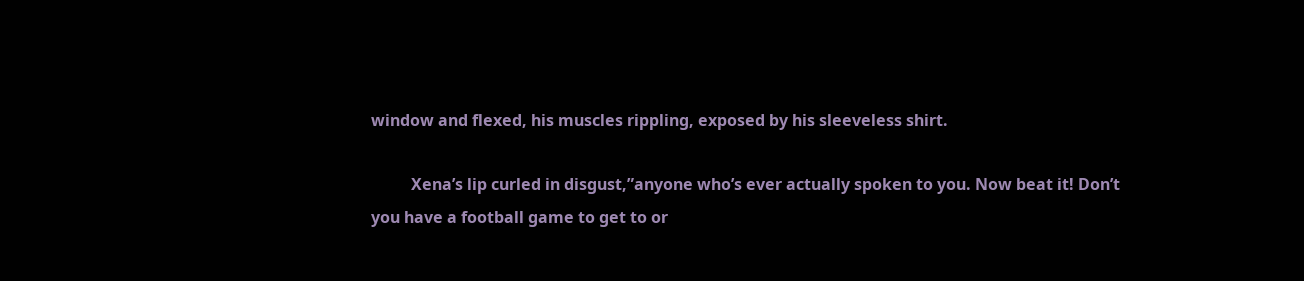window and flexed, his muscles rippling, exposed by his sleeveless shirt.

          Xena’s lip curled in disgust,”anyone who’s ever actually spoken to you. Now beat it! Don’t you have a football game to get to or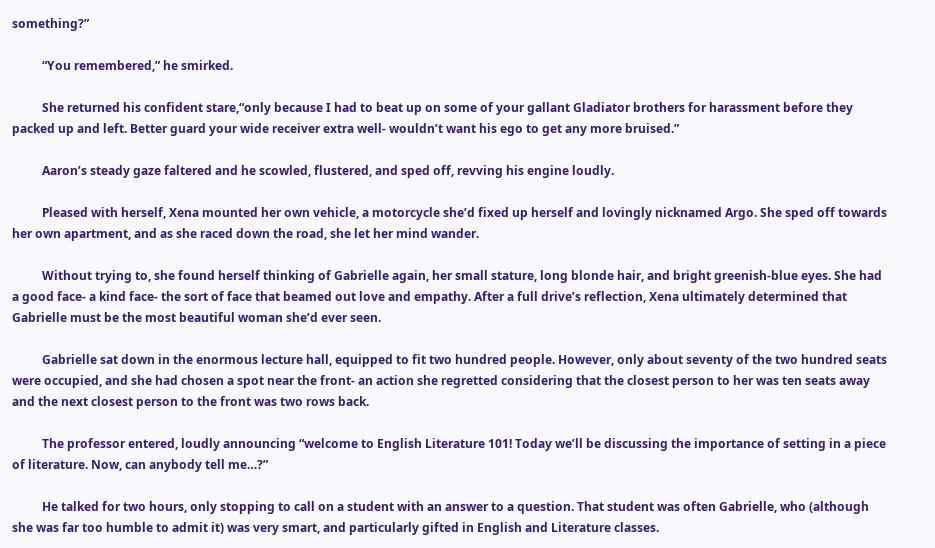something?”

          “You remembered,” he smirked.

          She returned his confident stare,“only because I had to beat up on some of your gallant Gladiator brothers for harassment before they packed up and left. Better guard your wide receiver extra well- wouldn’t want his ego to get any more bruised.”

          Aaron’s steady gaze faltered and he scowled, flustered, and sped off, revving his engine loudly.

          Pleased with herself, Xena mounted her own vehicle, a motorcycle she’d fixed up herself and lovingly nicknamed Argo. She sped off towards her own apartment, and as she raced down the road, she let her mind wander.

          Without trying to, she found herself thinking of Gabrielle again, her small stature, long blonde hair, and bright greenish-blue eyes. She had a good face- a kind face- the sort of face that beamed out love and empathy. After a full drive’s reflection, Xena ultimately determined that Gabrielle must be the most beautiful woman she’d ever seen.

          Gabrielle sat down in the enormous lecture hall, equipped to fit two hundred people. However, only about seventy of the two hundred seats were occupied, and she had chosen a spot near the front- an action she regretted considering that the closest person to her was ten seats away and the next closest person to the front was two rows back.

          The professor entered, loudly announcing “welcome to English Literature 101! Today we’ll be discussing the importance of setting in a piece of literature. Now, can anybody tell me…?”

          He talked for two hours, only stopping to call on a student with an answer to a question. That student was often Gabrielle, who (although she was far too humble to admit it) was very smart, and particularly gifted in English and Literature classes.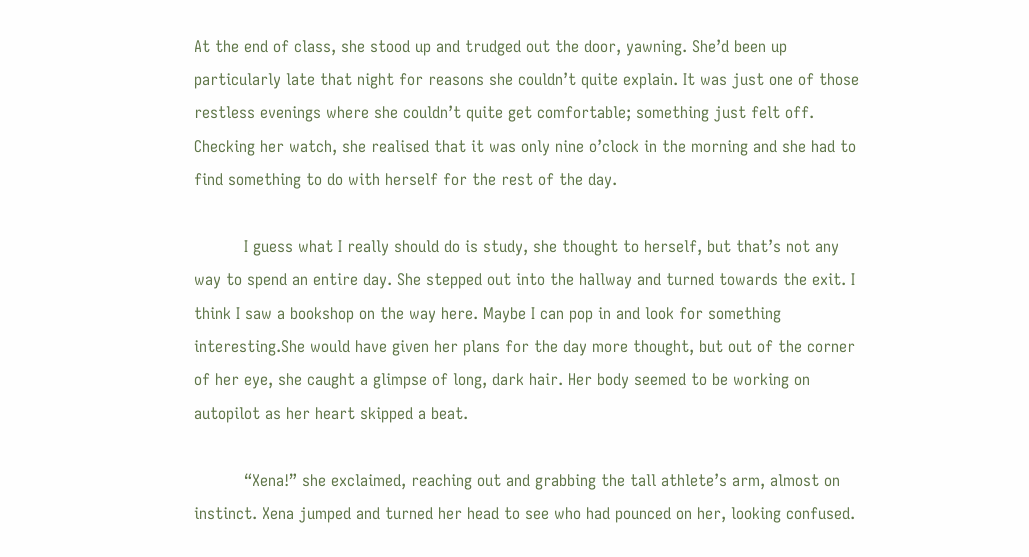At the end of class, she stood up and trudged out the door, yawning. She’d been up particularly late that night for reasons she couldn’t quite explain. It was just one of those restless evenings where she couldn’t quite get comfortable; something just felt off. Checking her watch, she realised that it was only nine o’clock in the morning and she had to find something to do with herself for the rest of the day.

          I guess what I really should do is study, she thought to herself, but that’s not any way to spend an entire day. She stepped out into the hallway and turned towards the exit. I think I saw a bookshop on the way here. Maybe I can pop in and look for something interesting.She would have given her plans for the day more thought, but out of the corner of her eye, she caught a glimpse of long, dark hair. Her body seemed to be working on autopilot as her heart skipped a beat.

          “Xena!” she exclaimed, reaching out and grabbing the tall athlete’s arm, almost on instinct. Xena jumped and turned her head to see who had pounced on her, looking confused.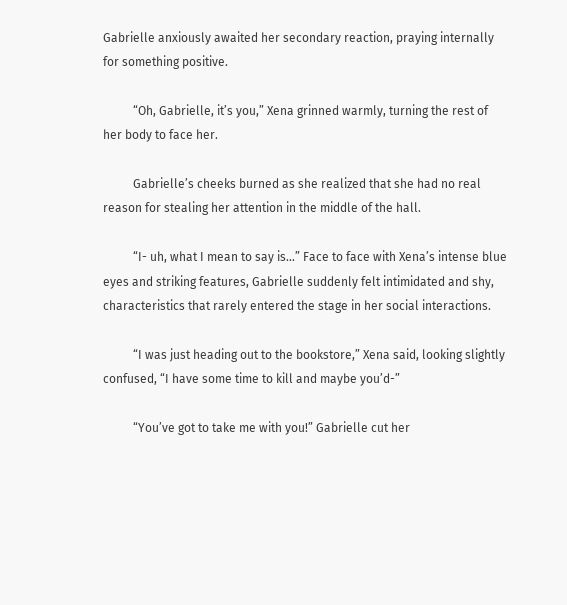Gabrielle anxiously awaited her secondary reaction, praying internally for something positive.

          “Oh, Gabrielle, it’s you,” Xena grinned warmly, turning the rest of her body to face her.

          Gabrielle’s cheeks burned as she realized that she had no real reason for stealing her attention in the middle of the hall.

          “I- uh, what I mean to say is…” Face to face with Xena’s intense blue eyes and striking features, Gabrielle suddenly felt intimidated and shy, characteristics that rarely entered the stage in her social interactions.

          “I was just heading out to the bookstore,” Xena said, looking slightly confused, “I have some time to kill and maybe you’d-”

          “You’ve got to take me with you!” Gabrielle cut her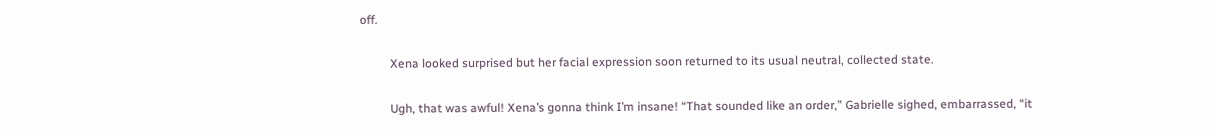off.

          Xena looked surprised but her facial expression soon returned to its usual neutral, collected state.

          Ugh, that was awful! Xena’s gonna think I’m insane! “That sounded like an order,” Gabrielle sighed, embarrassed, “it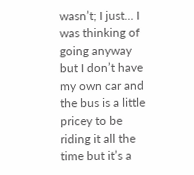wasn’t; I just… I was thinking of going anyway but I don’t have my own car and the bus is a little pricey to be riding it all the time but it’s a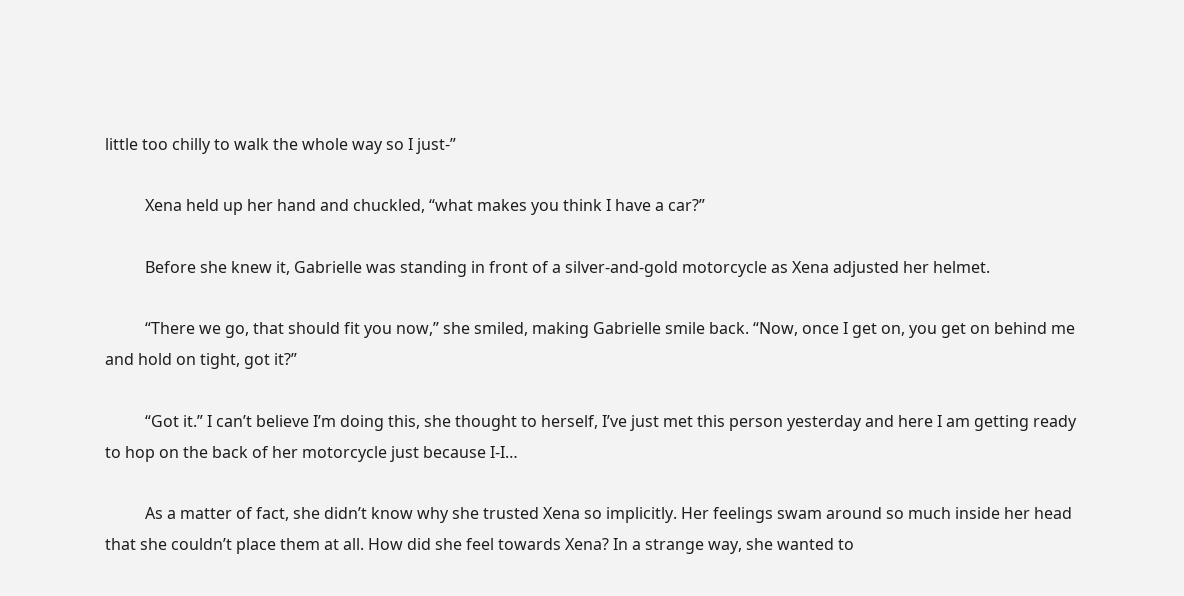little too chilly to walk the whole way so I just-”

          Xena held up her hand and chuckled, “what makes you think I have a car?”

          Before she knew it, Gabrielle was standing in front of a silver-and-gold motorcycle as Xena adjusted her helmet.

          “There we go, that should fit you now,” she smiled, making Gabrielle smile back. “Now, once I get on, you get on behind me and hold on tight, got it?”

          “Got it.” I can’t believe I’m doing this, she thought to herself, I’ve just met this person yesterday and here I am getting ready to hop on the back of her motorcycle just because I-I…

          As a matter of fact, she didn’t know why she trusted Xena so implicitly. Her feelings swam around so much inside her head that she couldn’t place them at all. How did she feel towards Xena? In a strange way, she wanted to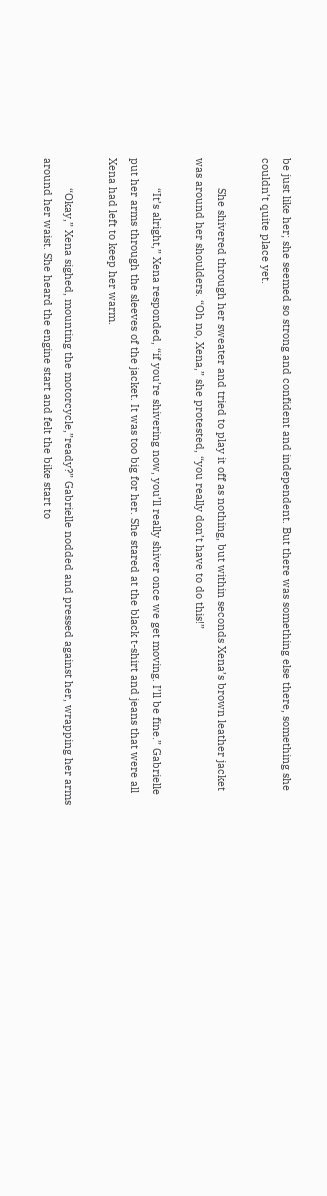be just like her; she seemed so strong and confident and independent. But there was something else there, something she couldn’t quite place yet.

          She shivered through her sweater and tried to play it off as nothing, but within seconds Xena’s brown leather jacket was around her shoulders. “Oh no, Xena,” she protested, “you really don’t have to do this!”

          “It’s alright,” Xena responded, “if you’re shivering now, you’ll really shiver once we get moving. I’ll be fine.” Gabrielle put her arms through the sleeves of the jacket. It was too big for her. She stared at the black t-shirt and jeans that were all Xena had left to keep her warm.

          “Okay,” Xena sighed, mounting the motorcycle,”ready?” Gabrielle nodded and pressed against her, wrapping her arms around her waist. She heard the engine start and felt the bike start to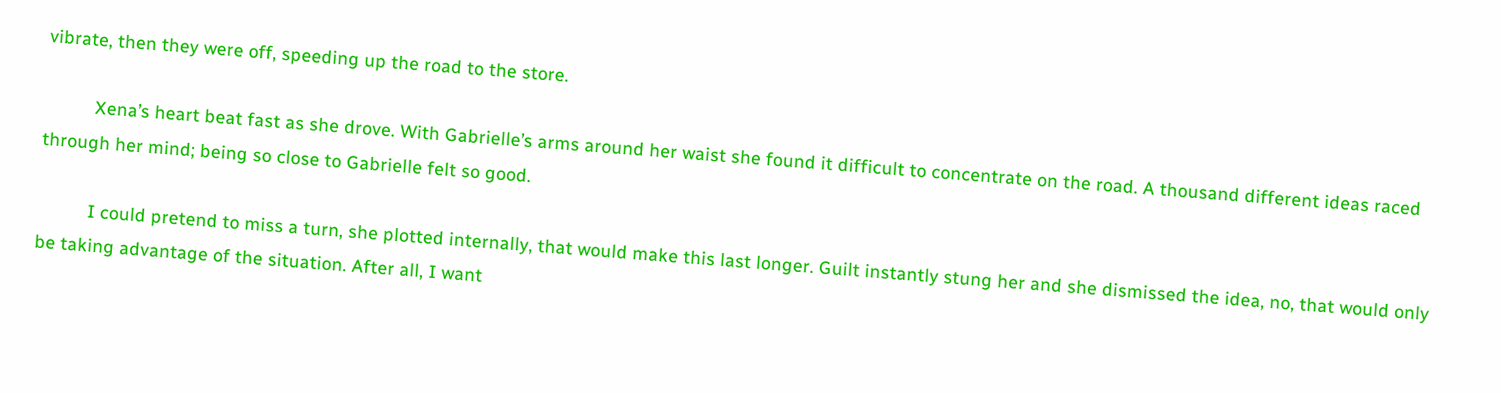vibrate, then they were off, speeding up the road to the store.

          Xena’s heart beat fast as she drove. With Gabrielle’s arms around her waist she found it difficult to concentrate on the road. A thousand different ideas raced through her mind; being so close to Gabrielle felt so good.

          I could pretend to miss a turn, she plotted internally, that would make this last longer. Guilt instantly stung her and she dismissed the idea, no, that would only be taking advantage of the situation. After all, I want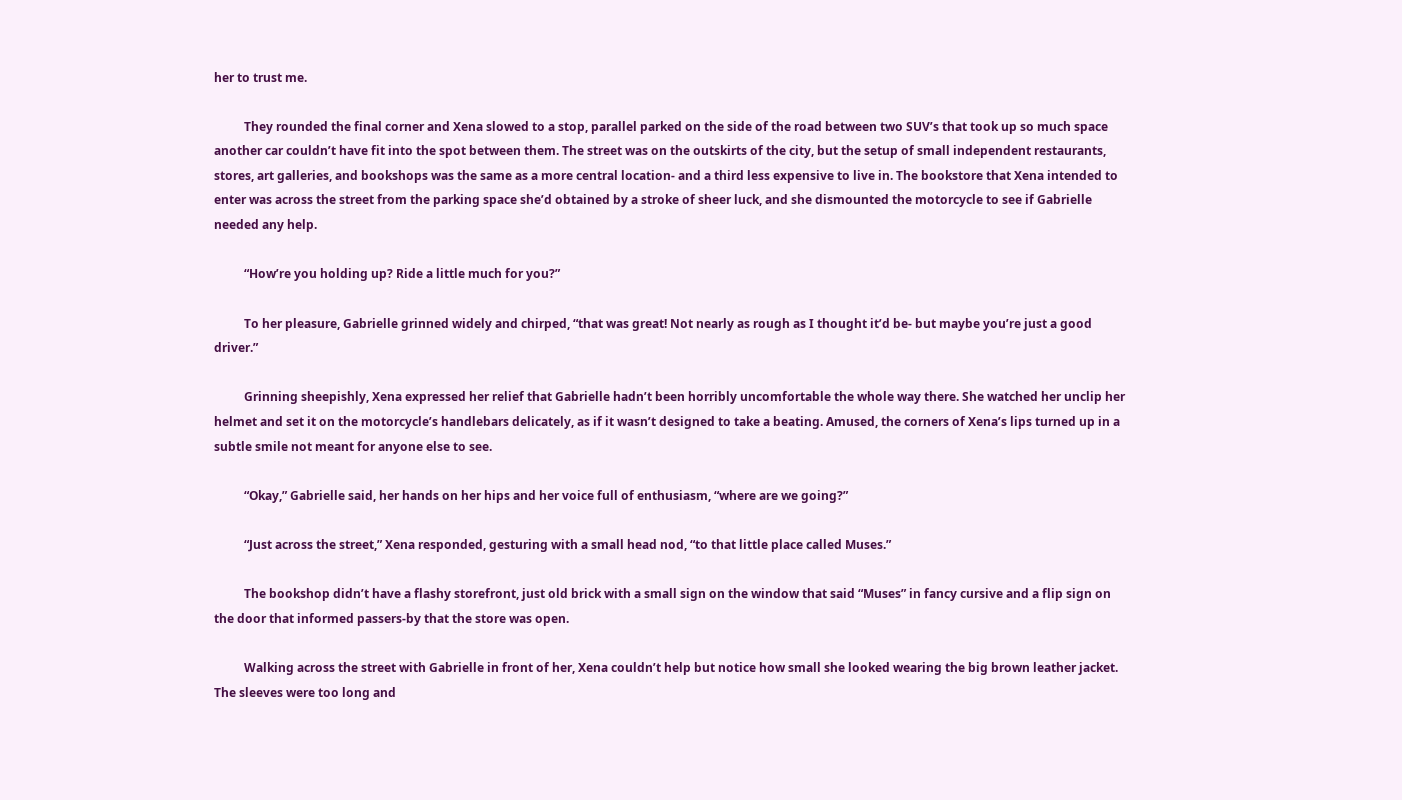her to trust me.

          They rounded the final corner and Xena slowed to a stop, parallel parked on the side of the road between two SUV’s that took up so much space another car couldn’t have fit into the spot between them. The street was on the outskirts of the city, but the setup of small independent restaurants, stores, art galleries, and bookshops was the same as a more central location- and a third less expensive to live in. The bookstore that Xena intended to enter was across the street from the parking space she’d obtained by a stroke of sheer luck, and she dismounted the motorcycle to see if Gabrielle needed any help.

          “How’re you holding up? Ride a little much for you?”

          To her pleasure, Gabrielle grinned widely and chirped, “that was great! Not nearly as rough as I thought it’d be- but maybe you’re just a good driver.”

          Grinning sheepishly, Xena expressed her relief that Gabrielle hadn’t been horribly uncomfortable the whole way there. She watched her unclip her helmet and set it on the motorcycle’s handlebars delicately, as if it wasn’t designed to take a beating. Amused, the corners of Xena’s lips turned up in a subtle smile not meant for anyone else to see.

          “Okay,” Gabrielle said, her hands on her hips and her voice full of enthusiasm, “where are we going?”

          “Just across the street,” Xena responded, gesturing with a small head nod, “to that little place called Muses.”

          The bookshop didn’t have a flashy storefront, just old brick with a small sign on the window that said “Muses” in fancy cursive and a flip sign on the door that informed passers-by that the store was open.

          Walking across the street with Gabrielle in front of her, Xena couldn’t help but notice how small she looked wearing the big brown leather jacket. The sleeves were too long and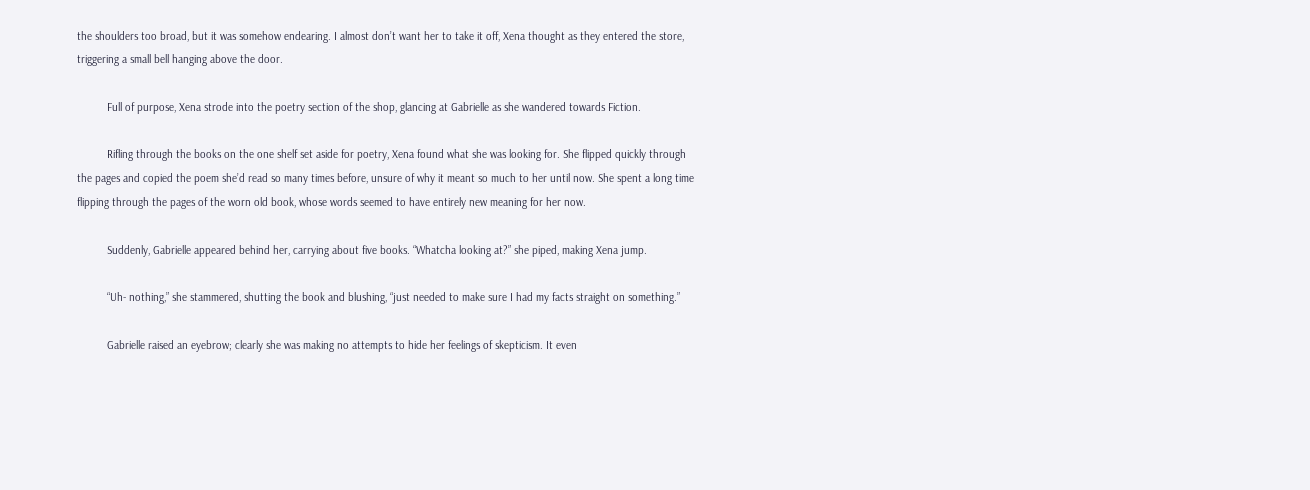the shoulders too broad, but it was somehow endearing. I almost don’t want her to take it off, Xena thought as they entered the store, triggering a small bell hanging above the door.

          Full of purpose, Xena strode into the poetry section of the shop, glancing at Gabrielle as she wandered towards Fiction.

          Rifling through the books on the one shelf set aside for poetry, Xena found what she was looking for. She flipped quickly through the pages and copied the poem she’d read so many times before, unsure of why it meant so much to her until now. She spent a long time flipping through the pages of the worn old book, whose words seemed to have entirely new meaning for her now.

          Suddenly, Gabrielle appeared behind her, carrying about five books. “Whatcha looking at?” she piped, making Xena jump.

          “Uh- nothing,” she stammered, shutting the book and blushing, “just needed to make sure I had my facts straight on something.”

          Gabrielle raised an eyebrow; clearly she was making no attempts to hide her feelings of skepticism. It even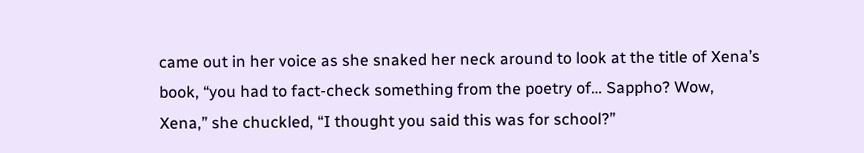came out in her voice as she snaked her neck around to look at the title of Xena’s book, “you had to fact-check something from the poetry of… Sappho? Wow, Xena,” she chuckled, “I thought you said this was for school?”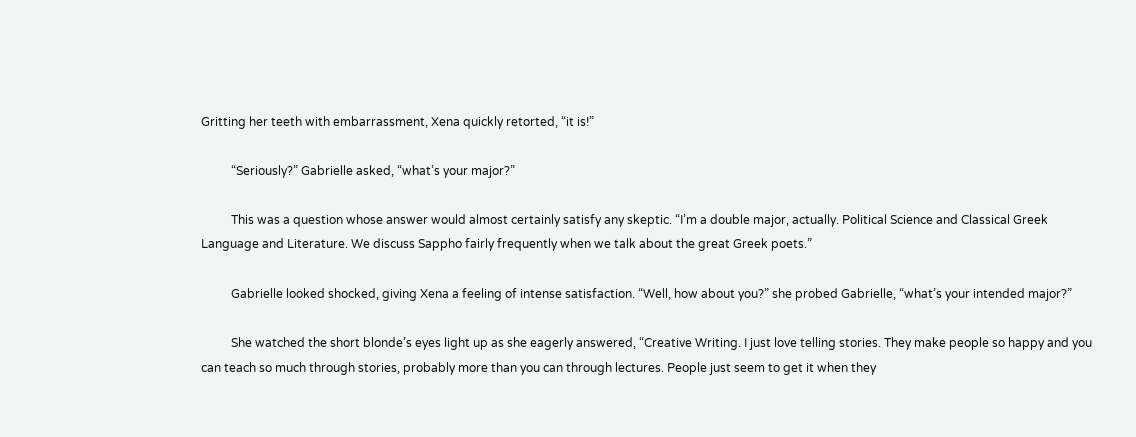Gritting her teeth with embarrassment, Xena quickly retorted, “it is!”

          “Seriously?” Gabrielle asked, “what’s your major?”

          This was a question whose answer would almost certainly satisfy any skeptic. “I’m a double major, actually. Political Science and Classical Greek Language and Literature. We discuss Sappho fairly frequently when we talk about the great Greek poets.”

          Gabrielle looked shocked, giving Xena a feeling of intense satisfaction. “Well, how about you?” she probed Gabrielle, “what’s your intended major?”

          She watched the short blonde’s eyes light up as she eagerly answered, “Creative Writing. I just love telling stories. They make people so happy and you can teach so much through stories, probably more than you can through lectures. People just seem to get it when they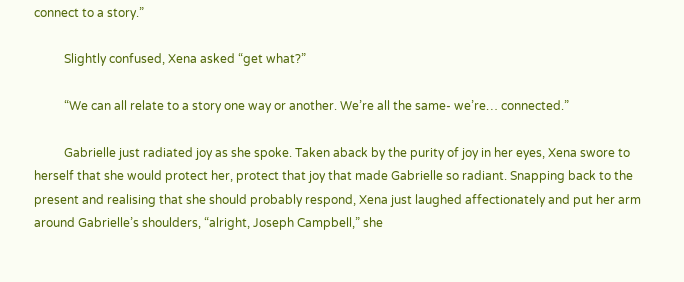connect to a story.”

          Slightly confused, Xena asked “get what?”

          “We can all relate to a story one way or another. We’re all the same- we’re… connected.”

          Gabrielle just radiated joy as she spoke. Taken aback by the purity of joy in her eyes, Xena swore to herself that she would protect her, protect that joy that made Gabrielle so radiant. Snapping back to the present and realising that she should probably respond, Xena just laughed affectionately and put her arm around Gabrielle’s shoulders, “alright, Joseph Campbell,” she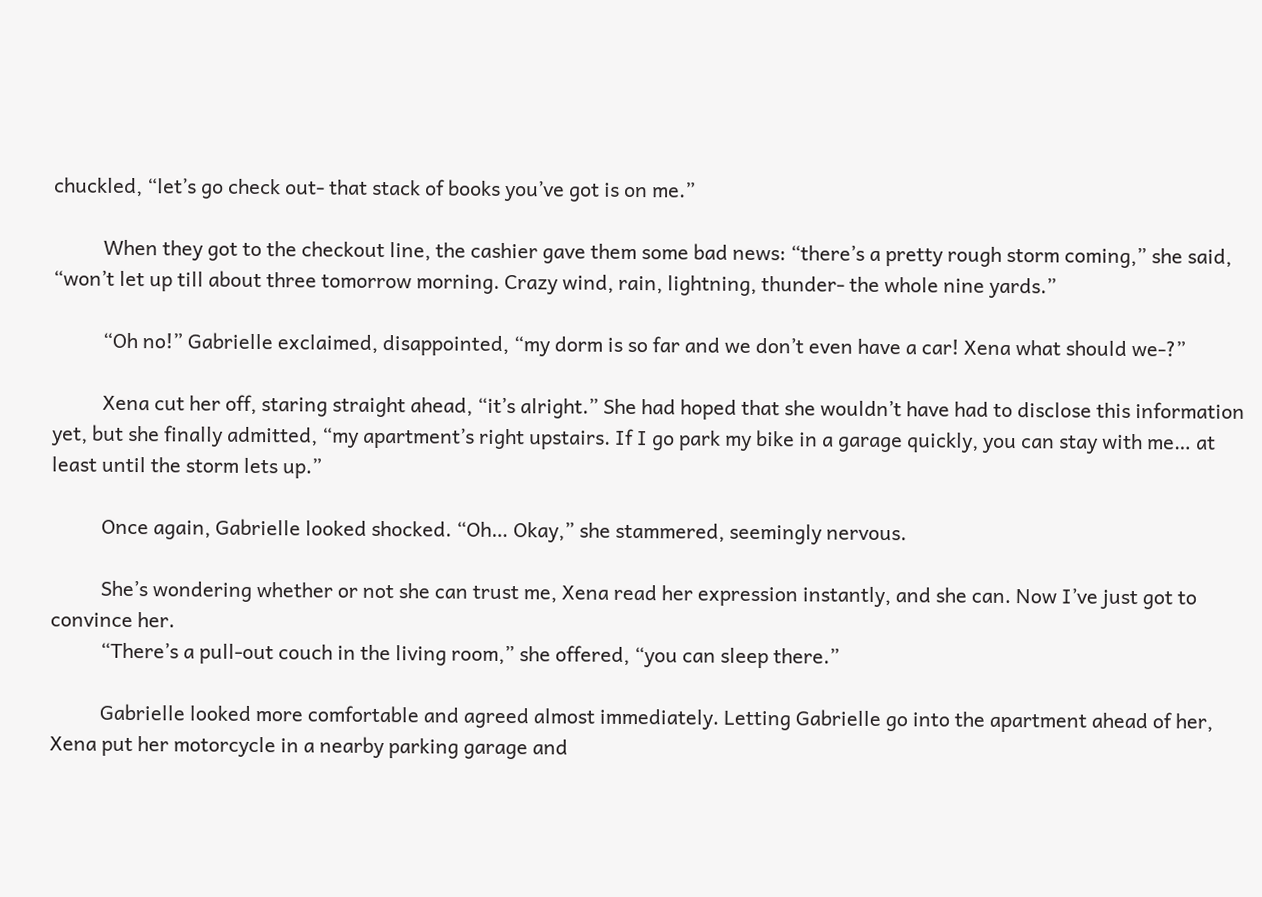chuckled, “let’s go check out- that stack of books you’ve got is on me.”

          When they got to the checkout line, the cashier gave them some bad news: “there’s a pretty rough storm coming,” she said, “won’t let up till about three tomorrow morning. Crazy wind, rain, lightning, thunder- the whole nine yards.”

          “Oh no!” Gabrielle exclaimed, disappointed, “my dorm is so far and we don’t even have a car! Xena what should we-?”

          Xena cut her off, staring straight ahead, “it’s alright.” She had hoped that she wouldn’t have had to disclose this information yet, but she finally admitted, “my apartment’s right upstairs. If I go park my bike in a garage quickly, you can stay with me… at least until the storm lets up.”

          Once again, Gabrielle looked shocked. “Oh… Okay,” she stammered, seemingly nervous.

          She’s wondering whether or not she can trust me, Xena read her expression instantly, and she can. Now I’ve just got to convince her.
          “There’s a pull-out couch in the living room,” she offered, “you can sleep there.”

          Gabrielle looked more comfortable and agreed almost immediately. Letting Gabrielle go into the apartment ahead of her, Xena put her motorcycle in a nearby parking garage and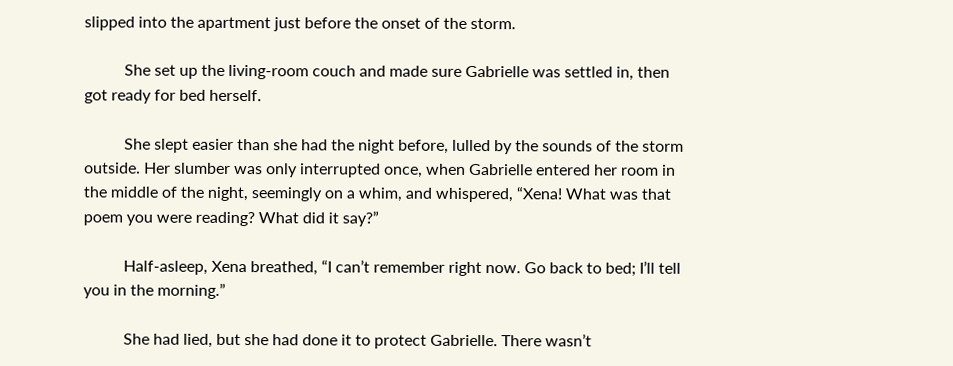slipped into the apartment just before the onset of the storm.

          She set up the living-room couch and made sure Gabrielle was settled in, then got ready for bed herself.

          She slept easier than she had the night before, lulled by the sounds of the storm outside. Her slumber was only interrupted once, when Gabrielle entered her room in the middle of the night, seemingly on a whim, and whispered, “Xena! What was that poem you were reading? What did it say?”

          Half-asleep, Xena breathed, “I can’t remember right now. Go back to bed; I’ll tell you in the morning.”

          She had lied, but she had done it to protect Gabrielle. There wasn’t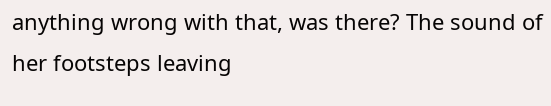anything wrong with that, was there? The sound of her footsteps leaving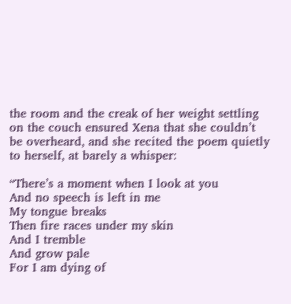the room and the creak of her weight settling on the couch ensured Xena that she couldn’t be overheard, and she recited the poem quietly to herself, at barely a whisper:

“There’s a moment when I look at you
And no speech is left in me
My tongue breaks
Then fire races under my skin
And I tremble
And grow pale
For I am dying of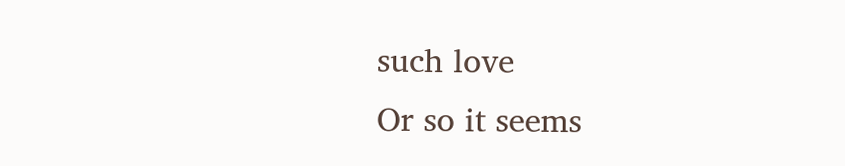such love
Or so it seems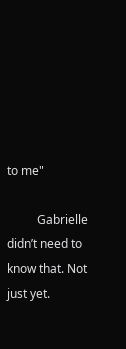to me"

          Gabrielle didn’t need to know that. Not just yet.